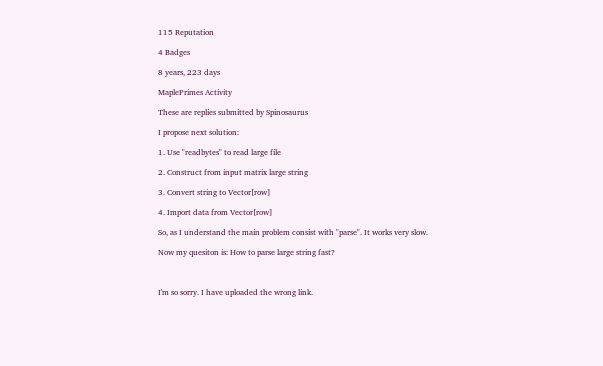115 Reputation

4 Badges

8 years, 223 days

MaplePrimes Activity

These are replies submitted by Spinosaurus

I propose next solution:

1. Use "readbytes" to read large file

2. Construct from input matrix large string

3. Convert string to Vector[row]

4. Import data from Vector[row]

So, as I understand the main problem consist with "parse". It works very slow.

Now my quesiton is: How to parse large string fast?



I'm so sorry. I have uploaded the wrong link.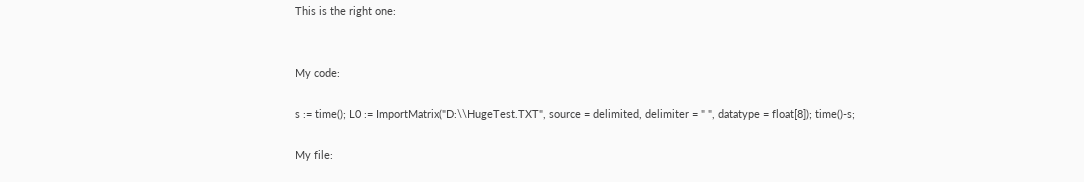This is the right one:


My code:

s := time(); L0 := ImportMatrix("D:\\HugeTest.TXT", source = delimited, delimiter = " ", datatype = float[8]); time()-s;

My file: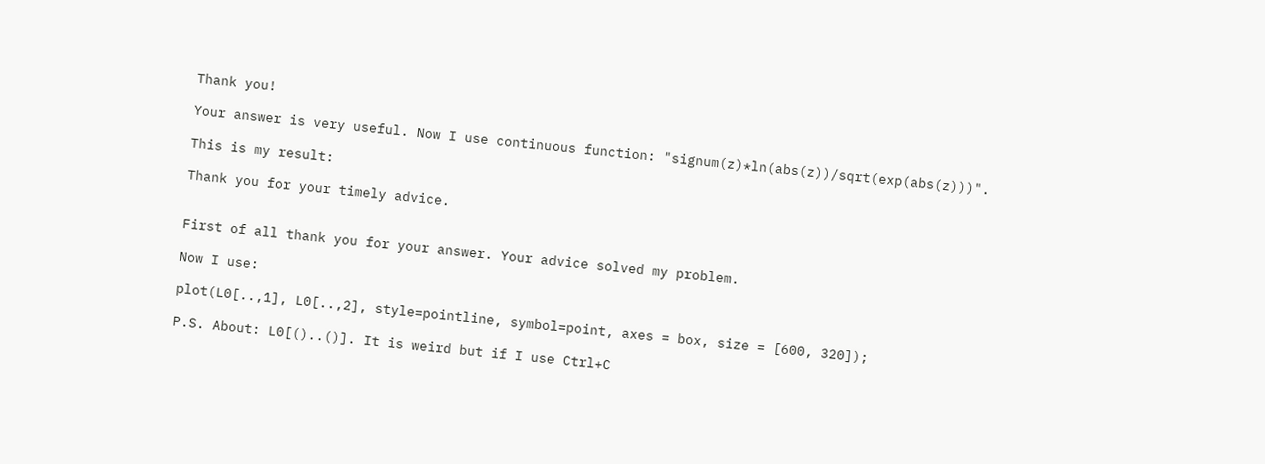Thank you!

Your answer is very useful. Now I use continuous function: "signum(z)*ln(abs(z))/sqrt(exp(abs(z)))".

This is my result:

Thank you for your timely advice.


First of all thank you for your answer. Your advice solved my problem.

Now I use:

plot(L0[..,1], L0[..,2], style=pointline, symbol=point, axes = box, size = [600, 320]);

P.S. About: L0[()..()]. It is weird but if I use Ctrl+C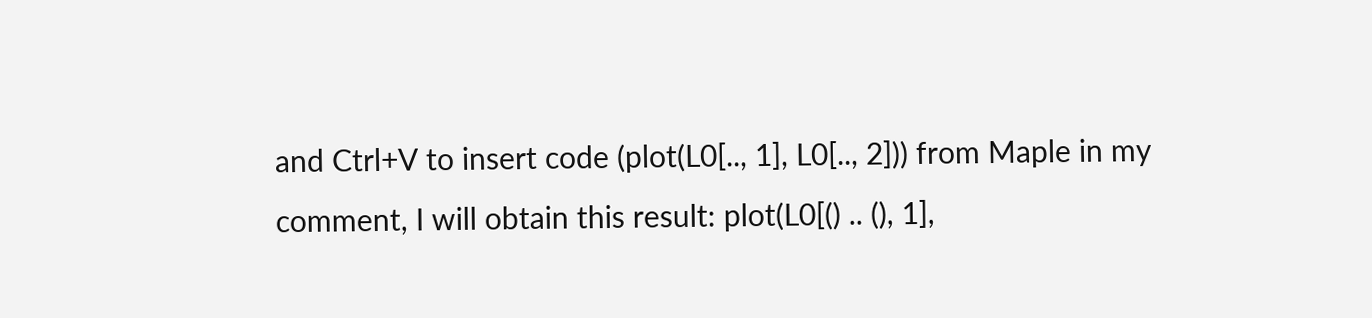and Ctrl+V to insert code (plot(L0[.., 1], L0[.., 2])) from Maple in my comment, I will obtain this result: plot(L0[() .. (), 1],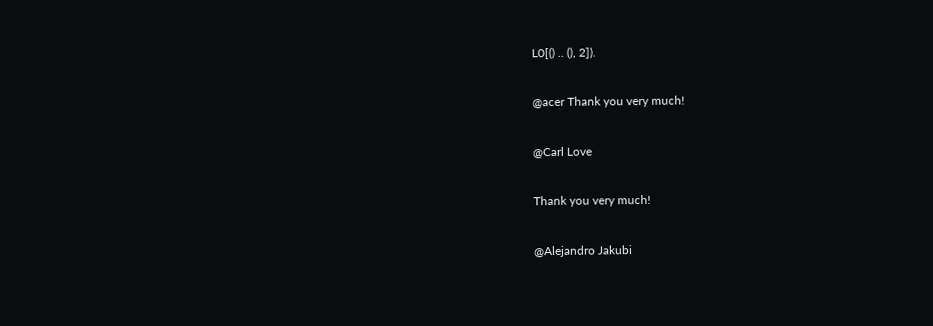L0[() .. (), 2]).

@acer Thank you very much!

@Carl Love

Thank you very much!

@Alejandro Jakubi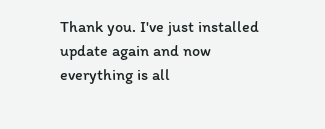Thank you. I've just installed update again and now everything is all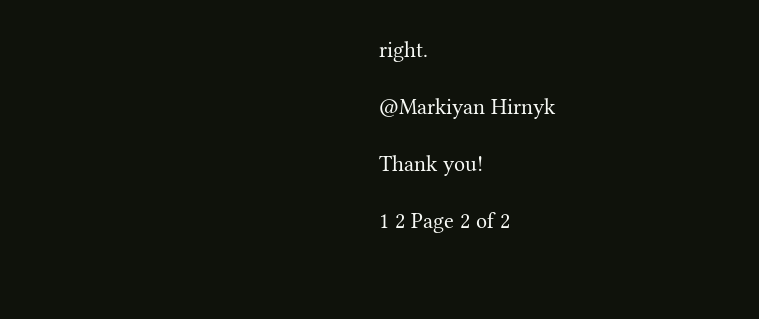right.

@Markiyan Hirnyk

Thank you!

1 2 Page 2 of 2